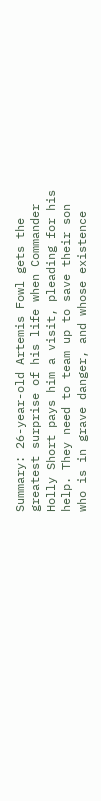Summary: 26-year-old Artemis Fowl gets the greatest surprise of his life when Commander Holly Short pays him a visit, pleading for his help. They need to team up to save their son who is in grave danger, and whose existence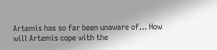Artemis has so far been unaware of… How will Artemis cope with the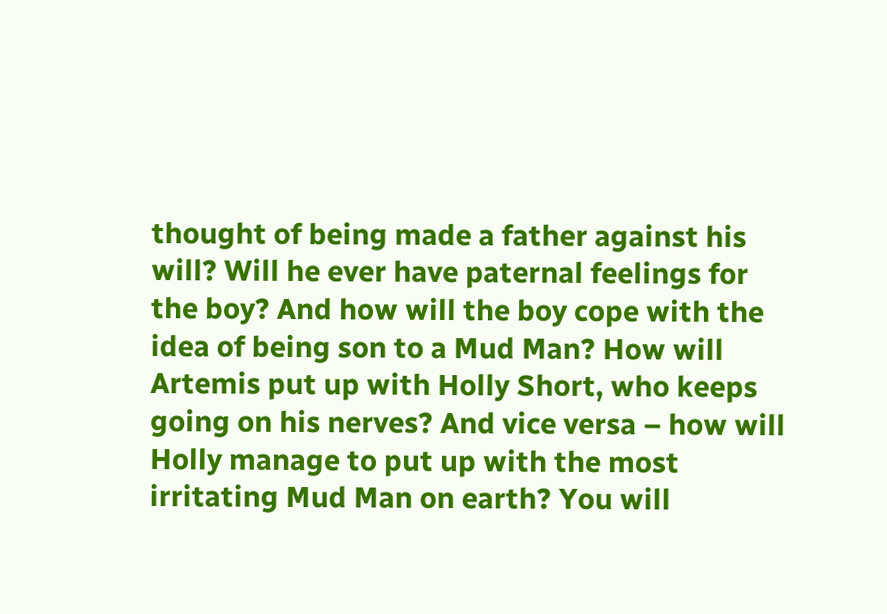thought of being made a father against his will? Will he ever have paternal feelings for the boy? And how will the boy cope with the idea of being son to a Mud Man? How will Artemis put up with Holly Short, who keeps going on his nerves? And vice versa – how will Holly manage to put up with the most irritating Mud Man on earth? You will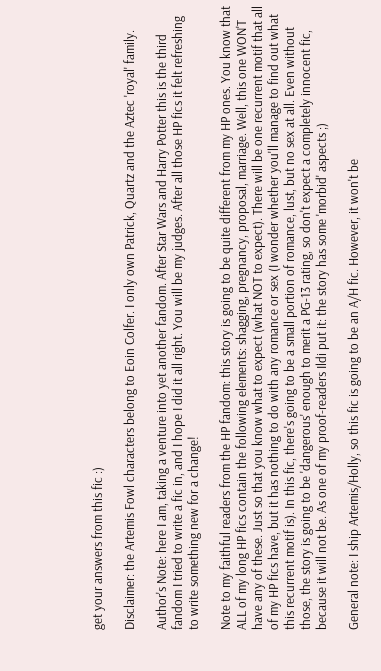get your answers from this fic :)

Disclaimer: the Artemis Fowl characters belong to Eoin Colfer. I only own Patrick, Quartz and the Aztec 'royal' family.

Author's Note: here I am, taking a venture into yet another fandom. After Star Wars and Harry Potter this is the third fandom I tried to write a fic in, and I hope I did it all right. You will be my judges. After all those HP fics it felt refreshing to write something new for a change!

Note to my faithful readers from the HP fandom: this story is going to be quite different from my HP ones. You know that ALL of my long HP fics contain the following elements: shagging, pregnancy, proposal, marriage. Well, this one WON'T have any of these. Just so that you know what to expect (what NOT to expect). There will be one recurrent motif that all of my HP fics have, but it has nothing to do with any romance or sex (I wonder whether you'll manage to find out what this recurrent motif is). In this fic, there's going to be a small portion of romance, lust, but no sex at all. Even without those, the story is going to be 'dangerous' enough to merit a PG-13 rating, so don't expect a completely innocent fic, because it will not be. As one of my proof-readers Ildi put it: the story has some 'morbid' aspects ;)

General note: I ship Artemis/Holly, so this fic is going to be an A/H fic. However, it won't be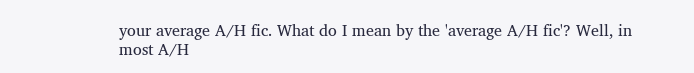your average A/H fic. What do I mean by the 'average A/H fic'? Well, in most A/H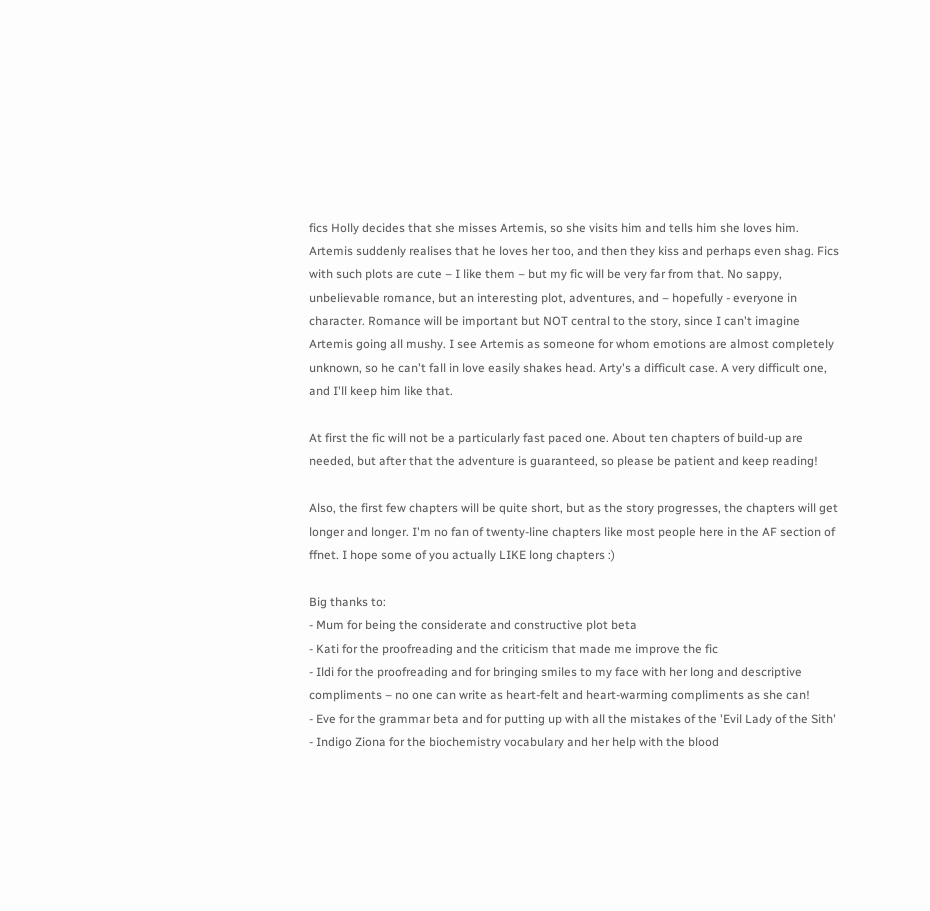fics Holly decides that she misses Artemis, so she visits him and tells him she loves him. Artemis suddenly realises that he loves her too, and then they kiss and perhaps even shag. Fics with such plots are cute – I like them – but my fic will be very far from that. No sappy, unbelievable romance, but an interesting plot, adventures, and – hopefully - everyone in character. Romance will be important but NOT central to the story, since I can't imagine Artemis going all mushy. I see Artemis as someone for whom emotions are almost completely unknown, so he can't fall in love easily shakes head. Arty's a difficult case. A very difficult one, and I'll keep him like that.

At first the fic will not be a particularly fast paced one. About ten chapters of build-up are needed, but after that the adventure is guaranteed, so please be patient and keep reading!

Also, the first few chapters will be quite short, but as the story progresses, the chapters will get longer and longer. I'm no fan of twenty-line chapters like most people here in the AF section of ffnet. I hope some of you actually LIKE long chapters :)

Big thanks to:
- Mum for being the considerate and constructive plot beta
- Kati for the proofreading and the criticism that made me improve the fic
- Ildi for the proofreading and for bringing smiles to my face with her long and descriptive compliments – no one can write as heart-felt and heart-warming compliments as she can!
- Eve for the grammar beta and for putting up with all the mistakes of the 'Evil Lady of the Sith'
- Indigo Ziona for the biochemistry vocabulary and her help with the blood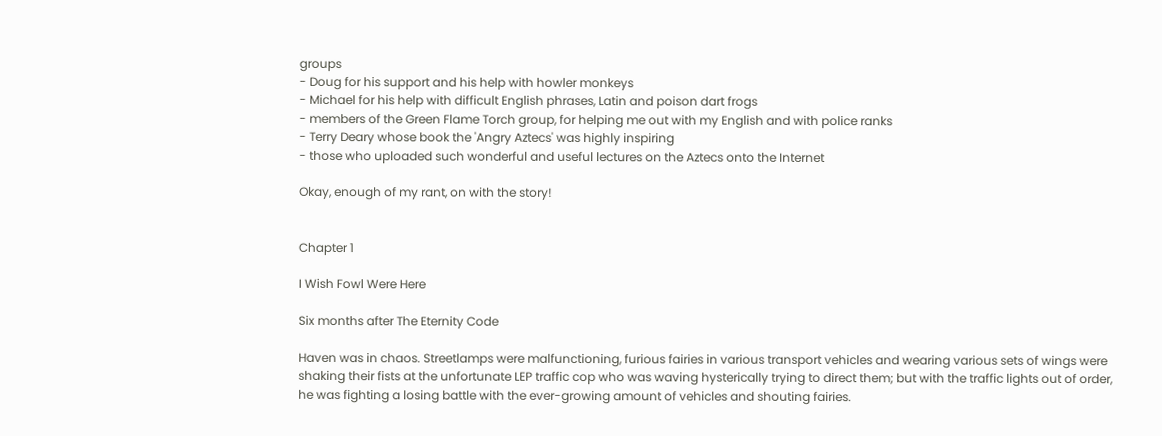groups
- Doug for his support and his help with howler monkeys
- Michael for his help with difficult English phrases, Latin and poison dart frogs
- members of the Green Flame Torch group, for helping me out with my English and with police ranks
- Terry Deary whose book the 'Angry Aztecs' was highly inspiring
- those who uploaded such wonderful and useful lectures on the Aztecs onto the Internet

Okay, enough of my rant, on with the story!


Chapter 1

I Wish Fowl Were Here

Six months after The Eternity Code

Haven was in chaos. Streetlamps were malfunctioning, furious fairies in various transport vehicles and wearing various sets of wings were shaking their fists at the unfortunate LEP traffic cop who was waving hysterically trying to direct them; but with the traffic lights out of order, he was fighting a losing battle with the ever-growing amount of vehicles and shouting fairies.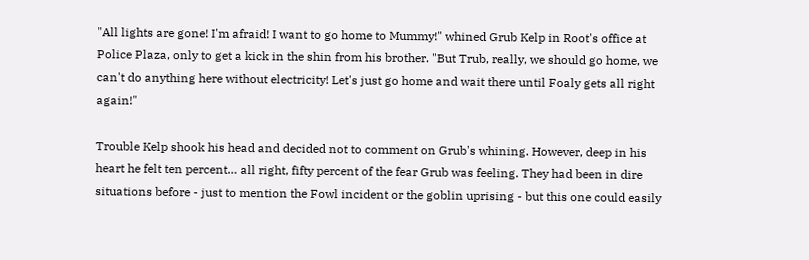"All lights are gone! I'm afraid! I want to go home to Mummy!" whined Grub Kelp in Root's office at Police Plaza, only to get a kick in the shin from his brother. "But Trub, really, we should go home, we can't do anything here without electricity! Let's just go home and wait there until Foaly gets all right again!"

Trouble Kelp shook his head and decided not to comment on Grub's whining. However, deep in his heart he felt ten percent… all right, fifty percent of the fear Grub was feeling. They had been in dire situations before - just to mention the Fowl incident or the goblin uprising - but this one could easily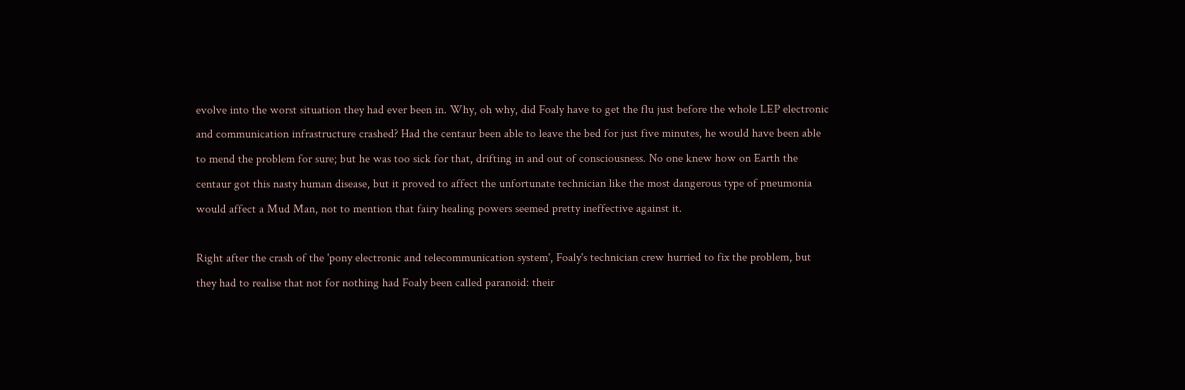evolve into the worst situation they had ever been in. Why, oh why, did Foaly have to get the flu just before the whole LEP electronic and communication infrastructure crashed? Had the centaur been able to leave the bed for just five minutes, he would have been able to mend the problem for sure; but he was too sick for that, drifting in and out of consciousness. No one knew how on Earth the centaur got this nasty human disease, but it proved to affect the unfortunate technician like the most dangerous type of pneumonia would affect a Mud Man, not to mention that fairy healing powers seemed pretty ineffective against it.

Right after the crash of the 'pony electronic and telecommunication system', Foaly's technician crew hurried to fix the problem, but they had to realise that not for nothing had Foaly been called paranoid: their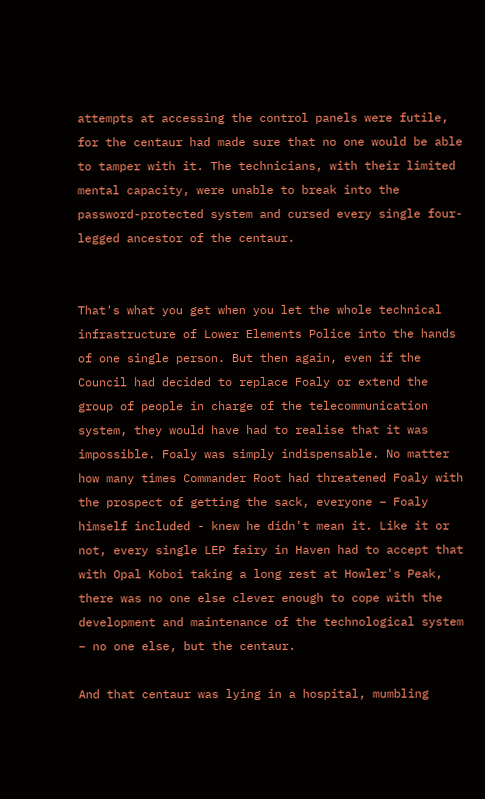attempts at accessing the control panels were futile, for the centaur had made sure that no one would be able to tamper with it. The technicians, with their limited mental capacity, were unable to break into the password-protected system and cursed every single four-legged ancestor of the centaur.


That's what you get when you let the whole technical infrastructure of Lower Elements Police into the hands of one single person. But then again, even if the Council had decided to replace Foaly or extend the group of people in charge of the telecommunication system, they would have had to realise that it was impossible. Foaly was simply indispensable. No matter how many times Commander Root had threatened Foaly with the prospect of getting the sack, everyone – Foaly himself included - knew he didn't mean it. Like it or not, every single LEP fairy in Haven had to accept that with Opal Koboi taking a long rest at Howler's Peak, there was no one else clever enough to cope with the development and maintenance of the technological system – no one else, but the centaur.

And that centaur was lying in a hospital, mumbling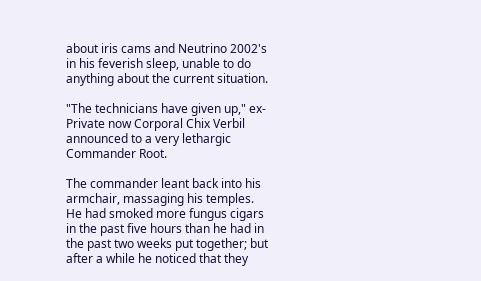about iris cams and Neutrino 2002's in his feverish sleep, unable to do anything about the current situation.

"The technicians have given up," ex-Private now Corporal Chix Verbil announced to a very lethargic Commander Root.

The commander leant back into his armchair, massaging his temples. He had smoked more fungus cigars in the past five hours than he had in the past two weeks put together; but after a while he noticed that they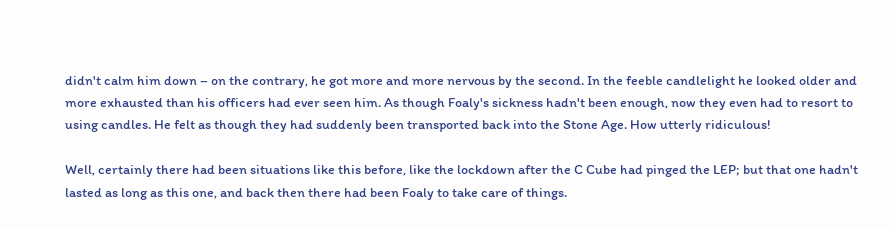didn't calm him down – on the contrary, he got more and more nervous by the second. In the feeble candlelight he looked older and more exhausted than his officers had ever seen him. As though Foaly's sickness hadn't been enough, now they even had to resort to using candles. He felt as though they had suddenly been transported back into the Stone Age. How utterly ridiculous!

Well, certainly there had been situations like this before, like the lockdown after the C Cube had pinged the LEP; but that one hadn't lasted as long as this one, and back then there had been Foaly to take care of things.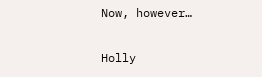Now, however…

Holly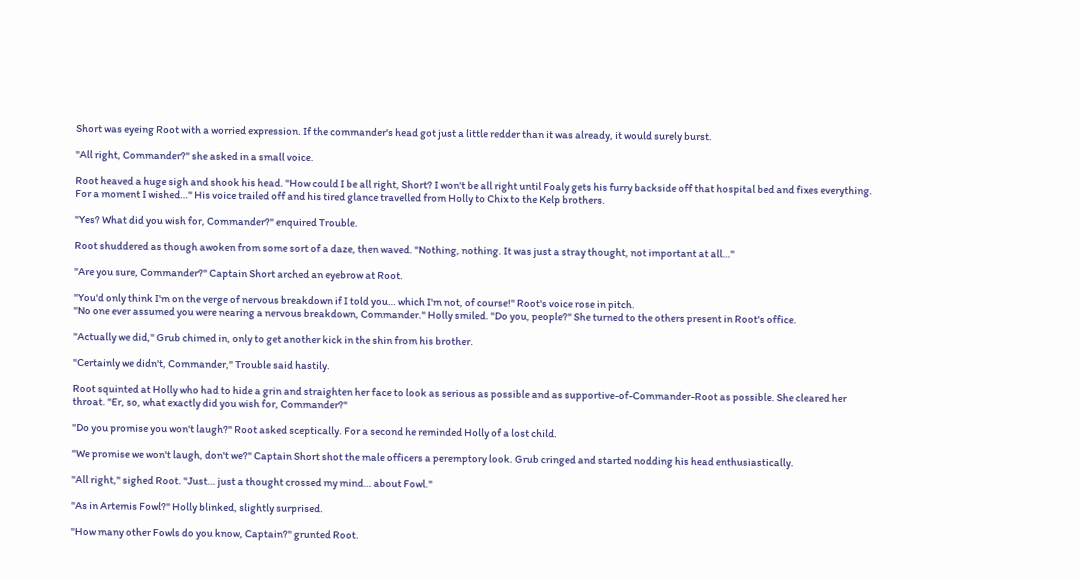Short was eyeing Root with a worried expression. If the commander's head got just a little redder than it was already, it would surely burst.

"All right, Commander?" she asked in a small voice.

Root heaved a huge sigh and shook his head. "How could I be all right, Short? I won't be all right until Foaly gets his furry backside off that hospital bed and fixes everything. For a moment I wished…" His voice trailed off and his tired glance travelled from Holly to Chix to the Kelp brothers.

"Yes? What did you wish for, Commander?" enquired Trouble.

Root shuddered as though awoken from some sort of a daze, then waved. "Nothing, nothing. It was just a stray thought, not important at all…"

"Are you sure, Commander?" Captain Short arched an eyebrow at Root.

"You'd only think I'm on the verge of nervous breakdown if I told you… which I'm not, of course!" Root's voice rose in pitch.
"No one ever assumed you were nearing a nervous breakdown, Commander." Holly smiled. "Do you, people?" She turned to the others present in Root's office.

"Actually we did," Grub chimed in, only to get another kick in the shin from his brother.

"Certainly we didn't, Commander," Trouble said hastily.

Root squinted at Holly who had to hide a grin and straighten her face to look as serious as possible and as supportive-of-Commander-Root as possible. She cleared her throat. "Er, so, what exactly did you wish for, Commander?"

"Do you promise you won't laugh?" Root asked sceptically. For a second he reminded Holly of a lost child.

"We promise we won't laugh, don't we?" Captain Short shot the male officers a peremptory look. Grub cringed and started nodding his head enthusiastically.

"All right," sighed Root. "Just… just a thought crossed my mind… about Fowl."

"As in Artemis Fowl?" Holly blinked, slightly surprised.

"How many other Fowls do you know, Captain?" grunted Root.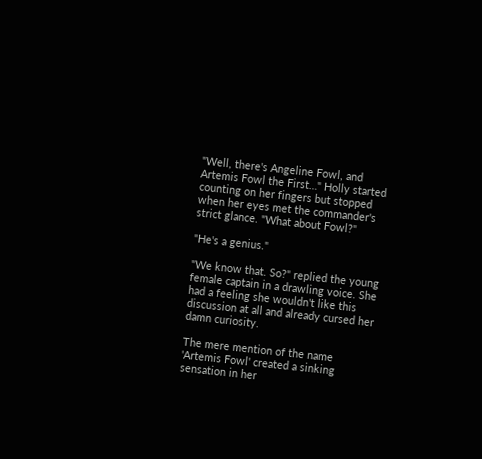"Well, there's Angeline Fowl, and Artemis Fowl the First…" Holly started counting on her fingers but stopped when her eyes met the commander's strict glance. "What about Fowl?"

"He's a genius."

"We know that. So?" replied the young female captain in a drawling voice. She had a feeling she wouldn't like this discussion at all and already cursed her damn curiosity.

The mere mention of the name 'Artemis Fowl' created a sinking sensation in her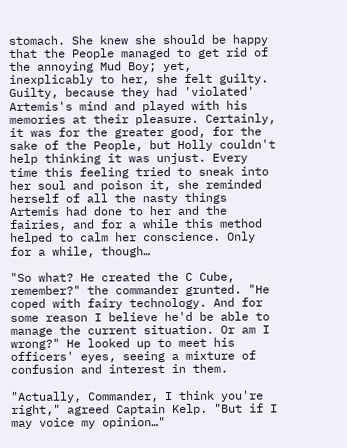stomach. She knew she should be happy that the People managed to get rid of the annoying Mud Boy; yet, inexplicably to her, she felt guilty. Guilty, because they had 'violated' Artemis's mind and played with his memories at their pleasure. Certainly, it was for the greater good, for the sake of the People, but Holly couldn't help thinking it was unjust. Every time this feeling tried to sneak into her soul and poison it, she reminded herself of all the nasty things Artemis had done to her and the fairies, and for a while this method helped to calm her conscience. Only for a while, though…

"So what? He created the C Cube, remember?" the commander grunted. "He coped with fairy technology. And for some reason I believe he'd be able to manage the current situation. Or am I wrong?" He looked up to meet his officers' eyes, seeing a mixture of confusion and interest in them.

"Actually, Commander, I think you're right," agreed Captain Kelp. "But if I may voice my opinion…"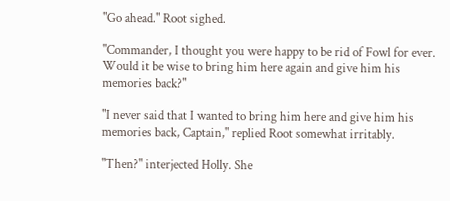"Go ahead." Root sighed.

"Commander, I thought you were happy to be rid of Fowl for ever. Would it be wise to bring him here again and give him his
memories back?"

"I never said that I wanted to bring him here and give him his memories back, Captain," replied Root somewhat irritably.

"Then?" interjected Holly. She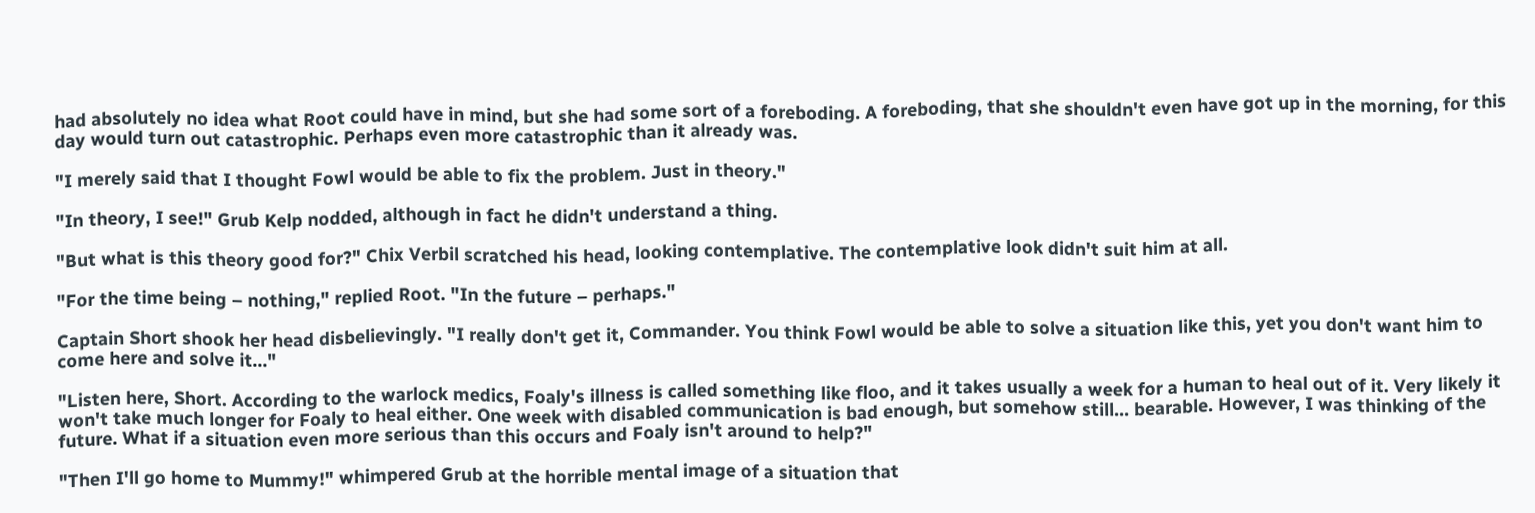had absolutely no idea what Root could have in mind, but she had some sort of a foreboding. A foreboding, that she shouldn't even have got up in the morning, for this day would turn out catastrophic. Perhaps even more catastrophic than it already was.

"I merely said that I thought Fowl would be able to fix the problem. Just in theory."

"In theory, I see!" Grub Kelp nodded, although in fact he didn't understand a thing.

"But what is this theory good for?" Chix Verbil scratched his head, looking contemplative. The contemplative look didn't suit him at all.

"For the time being – nothing," replied Root. "In the future – perhaps."

Captain Short shook her head disbelievingly. "I really don't get it, Commander. You think Fowl would be able to solve a situation like this, yet you don't want him to come here and solve it…"

"Listen here, Short. According to the warlock medics, Foaly's illness is called something like floo, and it takes usually a week for a human to heal out of it. Very likely it won't take much longer for Foaly to heal either. One week with disabled communication is bad enough, but somehow still… bearable. However, I was thinking of the future. What if a situation even more serious than this occurs and Foaly isn't around to help?"

"Then I'll go home to Mummy!" whimpered Grub at the horrible mental image of a situation that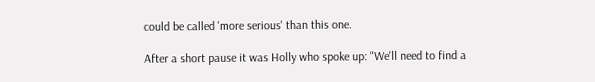could be called 'more serious' than this one.

After a short pause it was Holly who spoke up: "We'll need to find a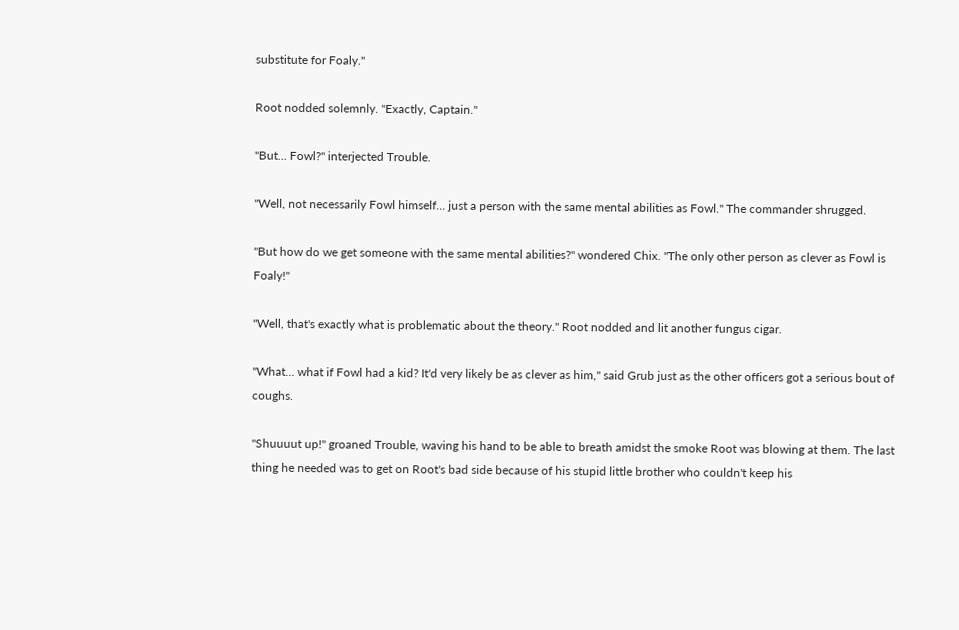substitute for Foaly."

Root nodded solemnly. "Exactly, Captain."

"But… Fowl?" interjected Trouble.

"Well, not necessarily Fowl himself… just a person with the same mental abilities as Fowl." The commander shrugged.

"But how do we get someone with the same mental abilities?" wondered Chix. "The only other person as clever as Fowl is Foaly!"

"Well, that's exactly what is problematic about the theory." Root nodded and lit another fungus cigar.

"What… what if Fowl had a kid? It'd very likely be as clever as him," said Grub just as the other officers got a serious bout of coughs.

"Shuuuut up!" groaned Trouble, waving his hand to be able to breath amidst the smoke Root was blowing at them. The last thing he needed was to get on Root's bad side because of his stupid little brother who couldn't keep his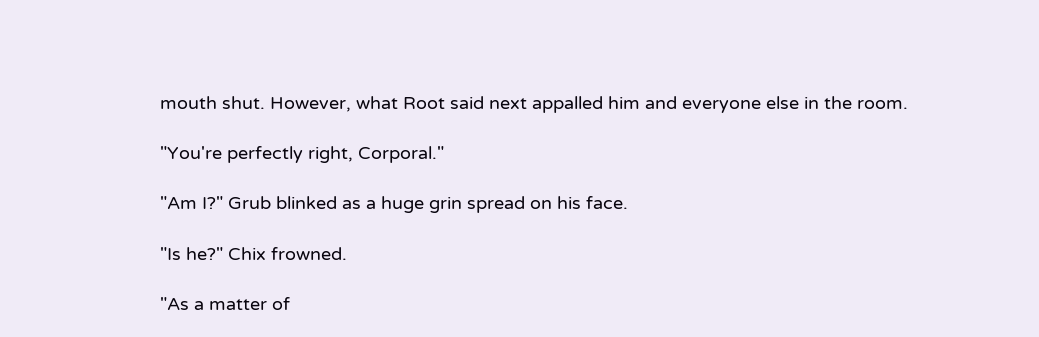mouth shut. However, what Root said next appalled him and everyone else in the room.

"You're perfectly right, Corporal."

"Am I?" Grub blinked as a huge grin spread on his face.

"Is he?" Chix frowned.

"As a matter of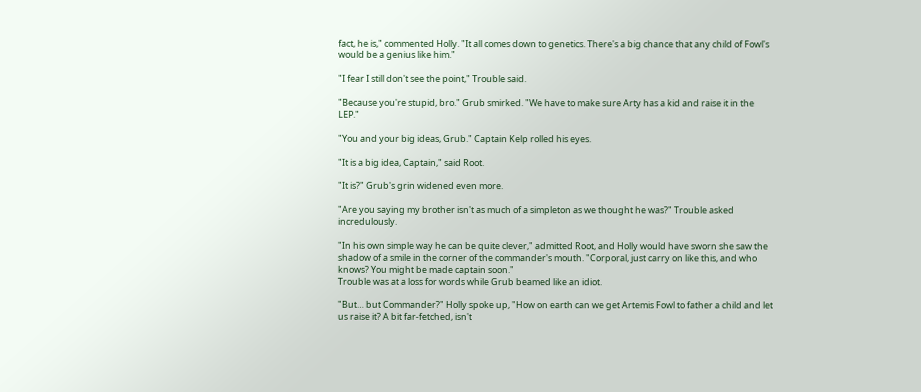fact, he is," commented Holly. "It all comes down to genetics. There's a big chance that any child of Fowl's would be a genius like him."

"I fear I still don't see the point," Trouble said.

"Because you're stupid, bro." Grub smirked. "We have to make sure Arty has a kid and raise it in the LEP."

"You and your big ideas, Grub." Captain Kelp rolled his eyes.

"It is a big idea, Captain," said Root.

"It is?" Grub's grin widened even more.

"Are you saying my brother isn't as much of a simpleton as we thought he was?" Trouble asked incredulously.

"In his own simple way he can be quite clever," admitted Root, and Holly would have sworn she saw the shadow of a smile in the corner of the commander's mouth. "Corporal, just carry on like this, and who knows? You might be made captain soon."
Trouble was at a loss for words while Grub beamed like an idiot.

"But… but Commander?" Holly spoke up, "How on earth can we get Artemis Fowl to father a child and let us raise it? A bit far-fetched, isn't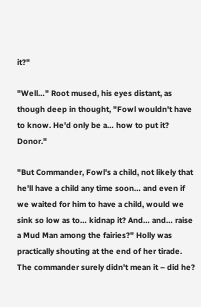it?"

"Well…" Root mused, his eyes distant, as though deep in thought, "Fowl wouldn't have to know. He'd only be a… how to put it? Donor."

"But Commander, Fowl's a child, not likely that he'll have a child any time soon… and even if we waited for him to have a child, would we sink so low as to… kidnap it? And… and… raise a Mud Man among the fairies?" Holly was practically shouting at the end of her tirade. The commander surely didn't mean it – did he?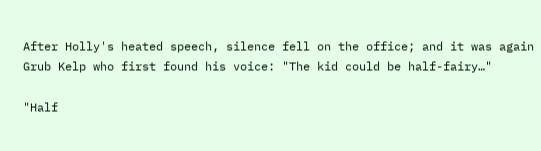After Holly's heated speech, silence fell on the office; and it was again Grub Kelp who first found his voice: "The kid could be half-fairy…"

"Half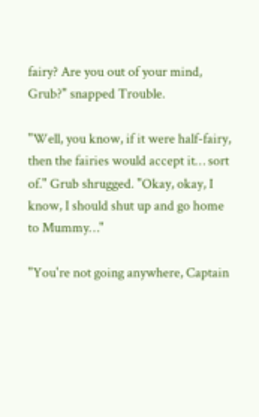fairy? Are you out of your mind, Grub?" snapped Trouble.

"Well, you know, if it were half-fairy, then the fairies would accept it… sort of." Grub shrugged. "Okay, okay, I know, I should shut up and go home to Mummy…"

"You're not going anywhere, Captain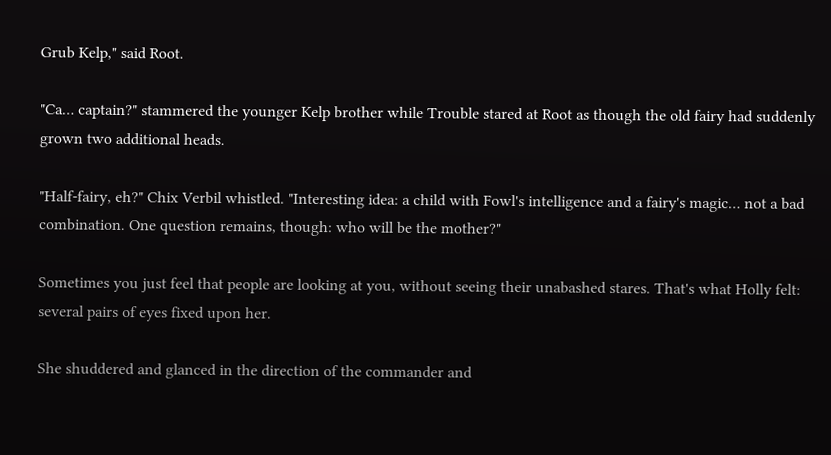Grub Kelp," said Root.

"Ca… captain?" stammered the younger Kelp brother while Trouble stared at Root as though the old fairy had suddenly grown two additional heads.

"Half-fairy, eh?" Chix Verbil whistled. "Interesting idea: a child with Fowl's intelligence and a fairy's magic… not a bad combination. One question remains, though: who will be the mother?"

Sometimes you just feel that people are looking at you, without seeing their unabashed stares. That's what Holly felt: several pairs of eyes fixed upon her.

She shuddered and glanced in the direction of the commander and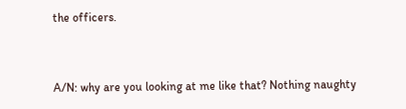the officers.


A/N: why are you looking at me like that? Nothing naughty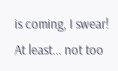is coming, I swear! At least... not too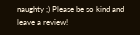naughty ;) Please be so kind and leave a review!